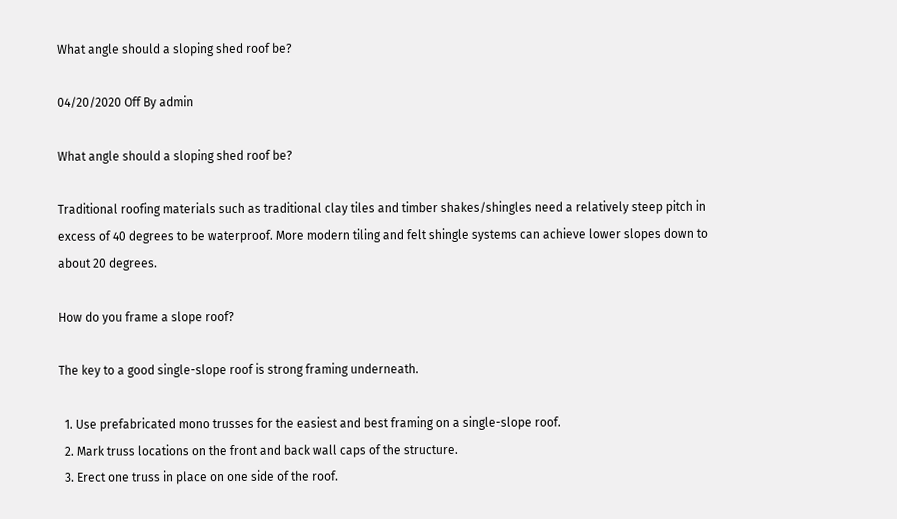What angle should a sloping shed roof be?

04/20/2020 Off By admin

What angle should a sloping shed roof be?

Traditional roofing materials such as traditional clay tiles and timber shakes/shingles need a relatively steep pitch in excess of 40 degrees to be waterproof. More modern tiling and felt shingle systems can achieve lower slopes down to about 20 degrees.

How do you frame a slope roof?

The key to a good single-slope roof is strong framing underneath.

  1. Use prefabricated mono trusses for the easiest and best framing on a single-slope roof.
  2. Mark truss locations on the front and back wall caps of the structure.
  3. Erect one truss in place on one side of the roof.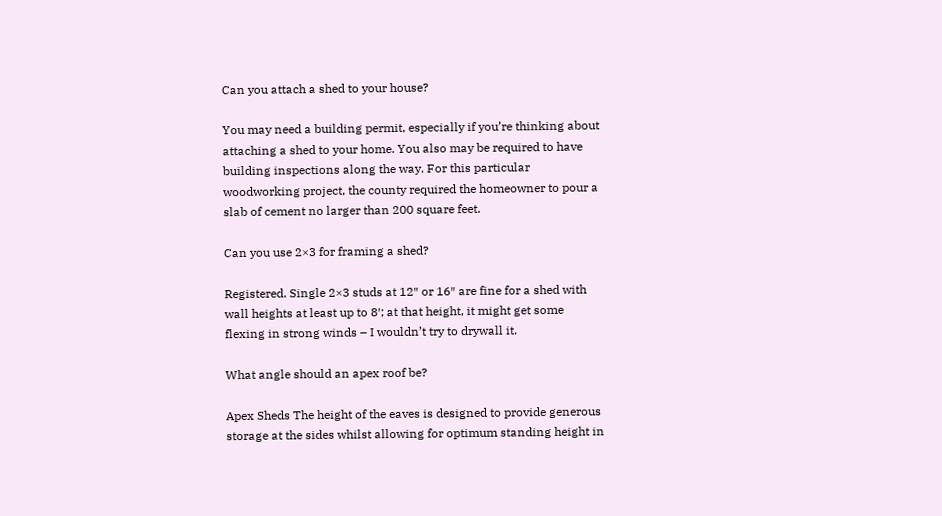Can you attach a shed to your house?

You may need a building permit, especially if you’re thinking about attaching a shed to your home. You also may be required to have building inspections along the way. For this particular woodworking project, the county required the homeowner to pour a slab of cement no larger than 200 square feet.

Can you use 2×3 for framing a shed?

Registered. Single 2×3 studs at 12″ or 16″ are fine for a shed with wall heights at least up to 8′; at that height, it might get some flexing in strong winds – I wouldn’t try to drywall it.

What angle should an apex roof be?

Apex Sheds The height of the eaves is designed to provide generous storage at the sides whilst allowing for optimum standing height in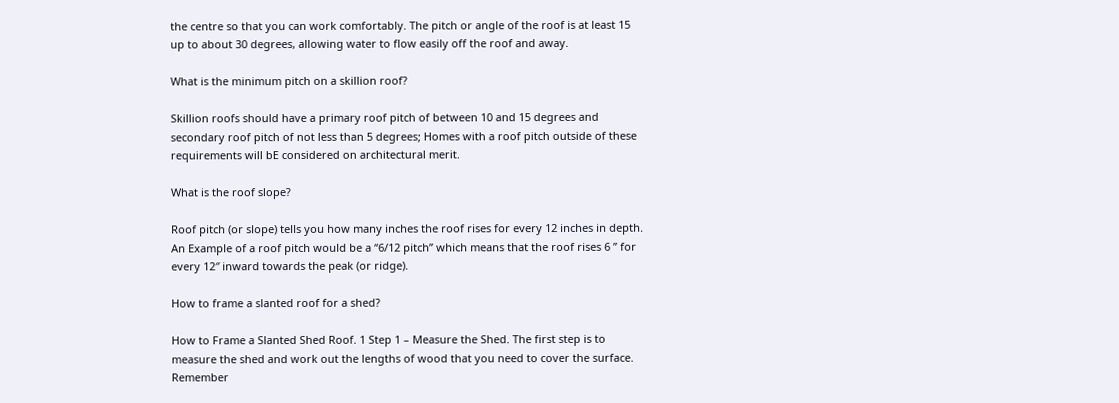the centre so that you can work comfortably. The pitch or angle of the roof is at least 15 up to about 30 degrees, allowing water to flow easily off the roof and away.

What is the minimum pitch on a skillion roof?

Skillion roofs should have a primary roof pitch of between 10 and 15 degrees and secondary roof pitch of not less than 5 degrees; Homes with a roof pitch outside of these requirements will bE considered on architectural merit.

What is the roof slope?

Roof pitch (or slope) tells you how many inches the roof rises for every 12 inches in depth. An Example of a roof pitch would be a “6/12 pitch” which means that the roof rises 6 ” for every 12″ inward towards the peak (or ridge).

How to frame a slanted roof for a shed?

How to Frame a Slanted Shed Roof. 1 Step 1 – Measure the Shed. The first step is to measure the shed and work out the lengths of wood that you need to cover the surface. Remember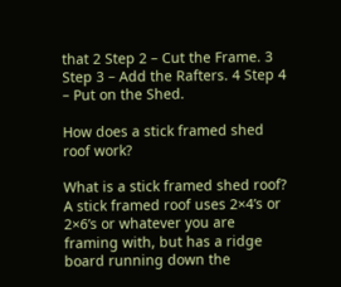that 2 Step 2 – Cut the Frame. 3 Step 3 – Add the Rafters. 4 Step 4 – Put on the Shed.

How does a stick framed shed roof work?

What is a stick framed shed roof? A stick framed roof uses 2×4’s or 2×6’s or whatever you are framing with, but has a ridge board running down the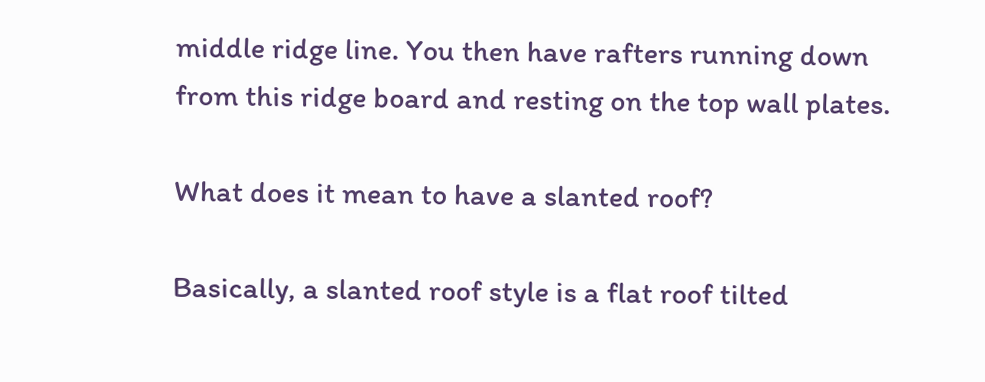middle ridge line. You then have rafters running down from this ridge board and resting on the top wall plates.

What does it mean to have a slanted roof?

Basically, a slanted roof style is a flat roof tilted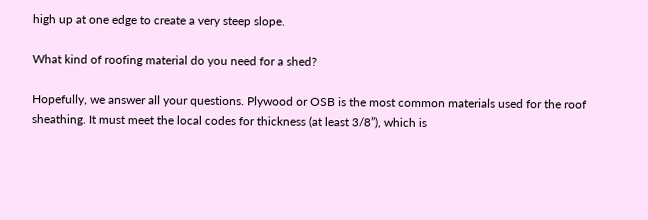high up at one edge to create a very steep slope.

What kind of roofing material do you need for a shed?

Hopefully, we answer all your questions. Plywood or OSB is the most common materials used for the roof sheathing. It must meet the local codes for thickness (at least 3/8”), which is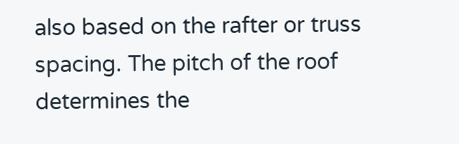also based on the rafter or truss spacing. The pitch of the roof determines the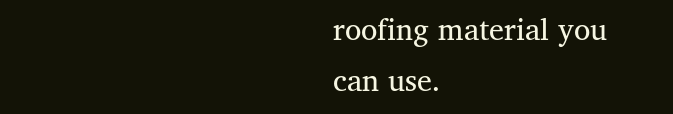roofing material you can use.